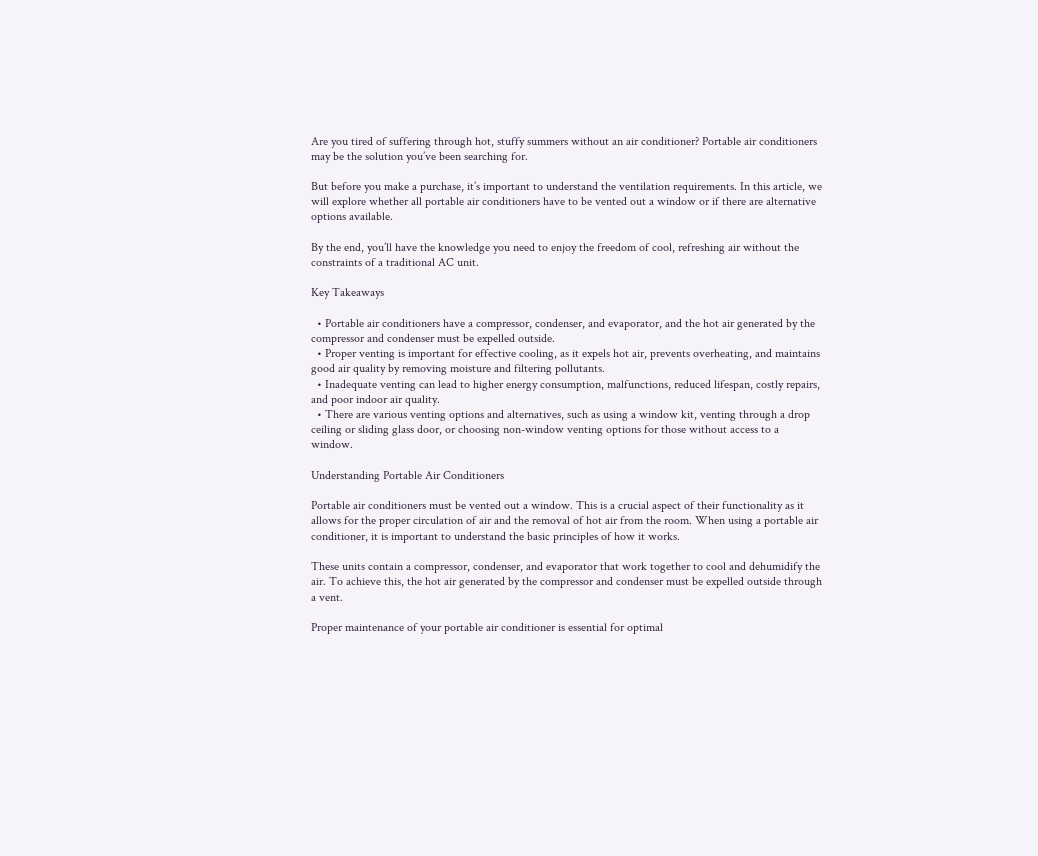Are you tired of suffering through hot, stuffy summers without an air conditioner? Portable air conditioners may be the solution you’ve been searching for.

But before you make a purchase, it’s important to understand the ventilation requirements. In this article, we will explore whether all portable air conditioners have to be vented out a window or if there are alternative options available.

By the end, you’ll have the knowledge you need to enjoy the freedom of cool, refreshing air without the constraints of a traditional AC unit.

Key Takeaways

  • Portable air conditioners have a compressor, condenser, and evaporator, and the hot air generated by the compressor and condenser must be expelled outside.
  • Proper venting is important for effective cooling, as it expels hot air, prevents overheating, and maintains good air quality by removing moisture and filtering pollutants.
  • Inadequate venting can lead to higher energy consumption, malfunctions, reduced lifespan, costly repairs, and poor indoor air quality.
  • There are various venting options and alternatives, such as using a window kit, venting through a drop ceiling or sliding glass door, or choosing non-window venting options for those without access to a window.

Understanding Portable Air Conditioners

Portable air conditioners must be vented out a window. This is a crucial aspect of their functionality as it allows for the proper circulation of air and the removal of hot air from the room. When using a portable air conditioner, it is important to understand the basic principles of how it works.

These units contain a compressor, condenser, and evaporator that work together to cool and dehumidify the air. To achieve this, the hot air generated by the compressor and condenser must be expelled outside through a vent.

Proper maintenance of your portable air conditioner is essential for optimal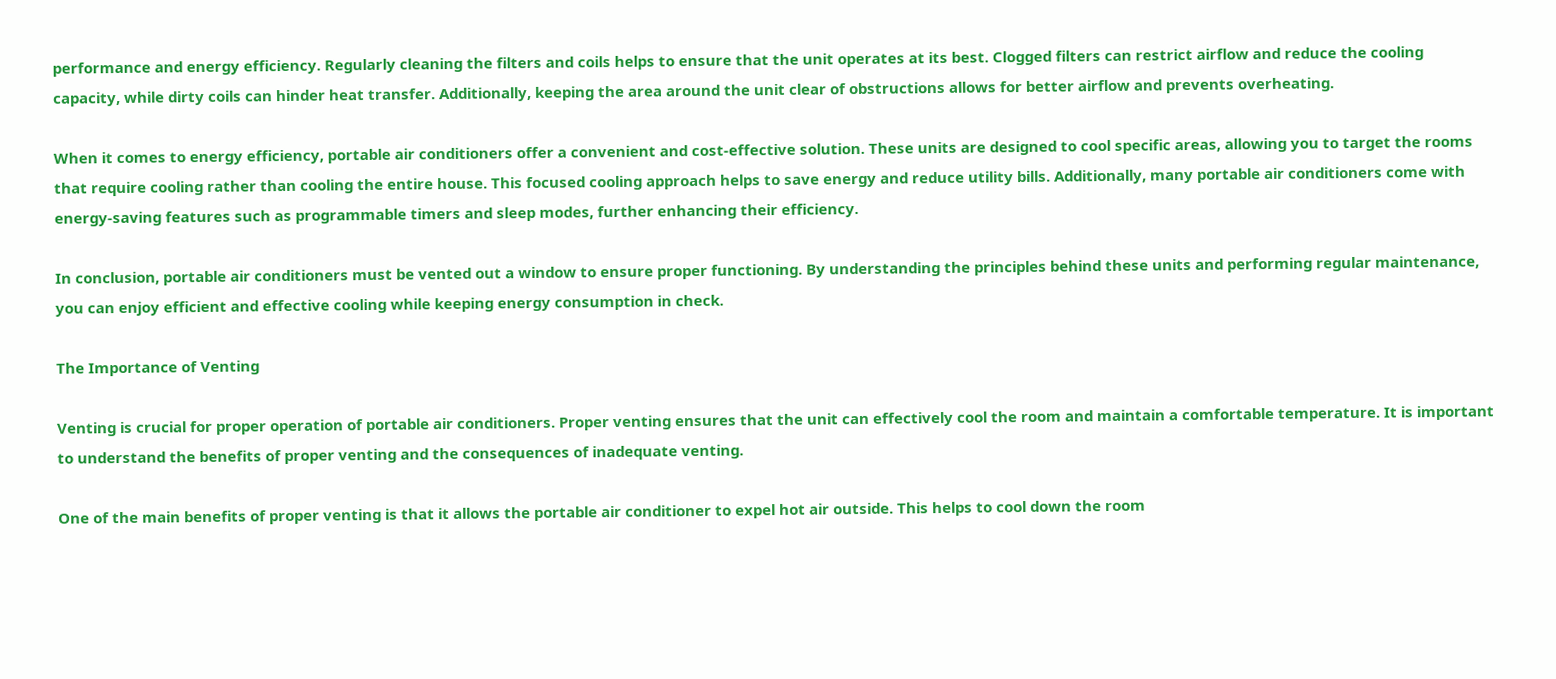performance and energy efficiency. Regularly cleaning the filters and coils helps to ensure that the unit operates at its best. Clogged filters can restrict airflow and reduce the cooling capacity, while dirty coils can hinder heat transfer. Additionally, keeping the area around the unit clear of obstructions allows for better airflow and prevents overheating.

When it comes to energy efficiency, portable air conditioners offer a convenient and cost-effective solution. These units are designed to cool specific areas, allowing you to target the rooms that require cooling rather than cooling the entire house. This focused cooling approach helps to save energy and reduce utility bills. Additionally, many portable air conditioners come with energy-saving features such as programmable timers and sleep modes, further enhancing their efficiency.

In conclusion, portable air conditioners must be vented out a window to ensure proper functioning. By understanding the principles behind these units and performing regular maintenance, you can enjoy efficient and effective cooling while keeping energy consumption in check.

The Importance of Venting

Venting is crucial for proper operation of portable air conditioners. Proper venting ensures that the unit can effectively cool the room and maintain a comfortable temperature. It is important to understand the benefits of proper venting and the consequences of inadequate venting.

One of the main benefits of proper venting is that it allows the portable air conditioner to expel hot air outside. This helps to cool down the room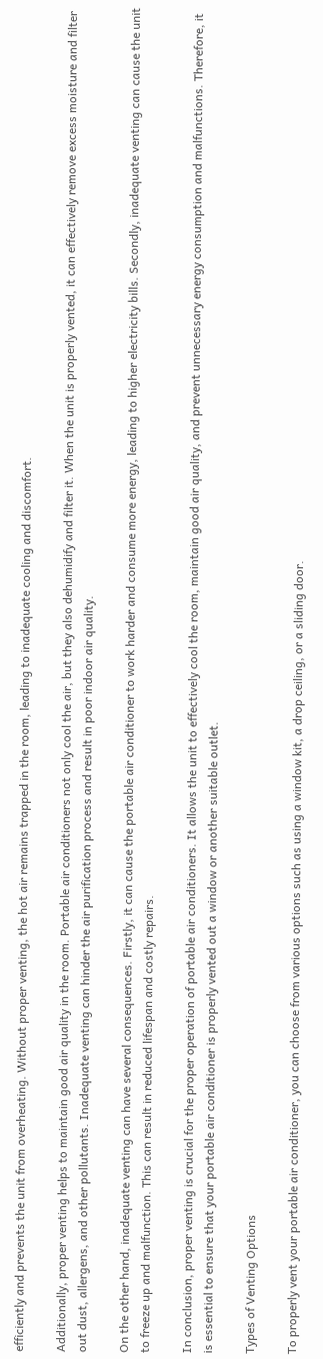efficiently and prevents the unit from overheating. Without proper venting, the hot air remains trapped in the room, leading to inadequate cooling and discomfort.

Additionally, proper venting helps to maintain good air quality in the room. Portable air conditioners not only cool the air, but they also dehumidify and filter it. When the unit is properly vented, it can effectively remove excess moisture and filter out dust, allergens, and other pollutants. Inadequate venting can hinder the air purification process and result in poor indoor air quality.

On the other hand, inadequate venting can have several consequences. Firstly, it can cause the portable air conditioner to work harder and consume more energy, leading to higher electricity bills. Secondly, inadequate venting can cause the unit to freeze up and malfunction. This can result in reduced lifespan and costly repairs.

In conclusion, proper venting is crucial for the proper operation of portable air conditioners. It allows the unit to effectively cool the room, maintain good air quality, and prevent unnecessary energy consumption and malfunctions. Therefore, it is essential to ensure that your portable air conditioner is properly vented out a window or another suitable outlet.

Types of Venting Options

To properly vent your portable air conditioner, you can choose from various options such as using a window kit, a drop ceiling, or a sliding door.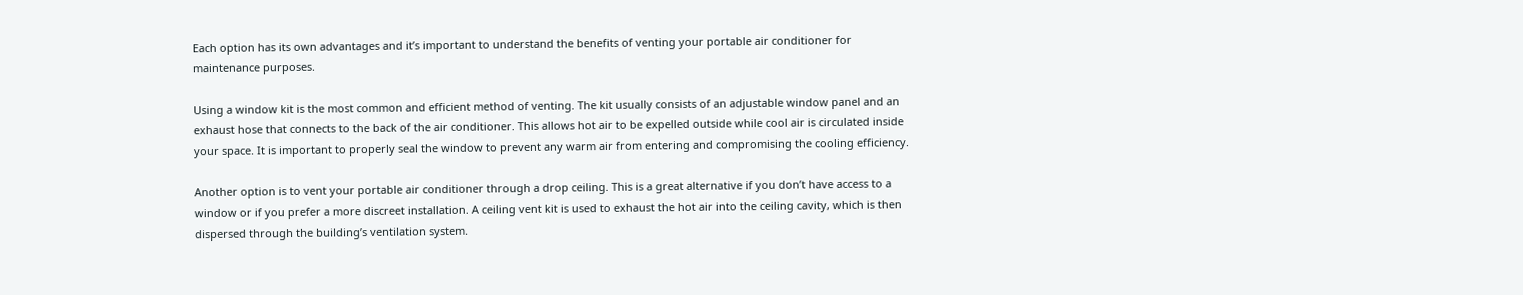Each option has its own advantages and it’s important to understand the benefits of venting your portable air conditioner for maintenance purposes.

Using a window kit is the most common and efficient method of venting. The kit usually consists of an adjustable window panel and an exhaust hose that connects to the back of the air conditioner. This allows hot air to be expelled outside while cool air is circulated inside your space. It is important to properly seal the window to prevent any warm air from entering and compromising the cooling efficiency.

Another option is to vent your portable air conditioner through a drop ceiling. This is a great alternative if you don’t have access to a window or if you prefer a more discreet installation. A ceiling vent kit is used to exhaust the hot air into the ceiling cavity, which is then dispersed through the building’s ventilation system.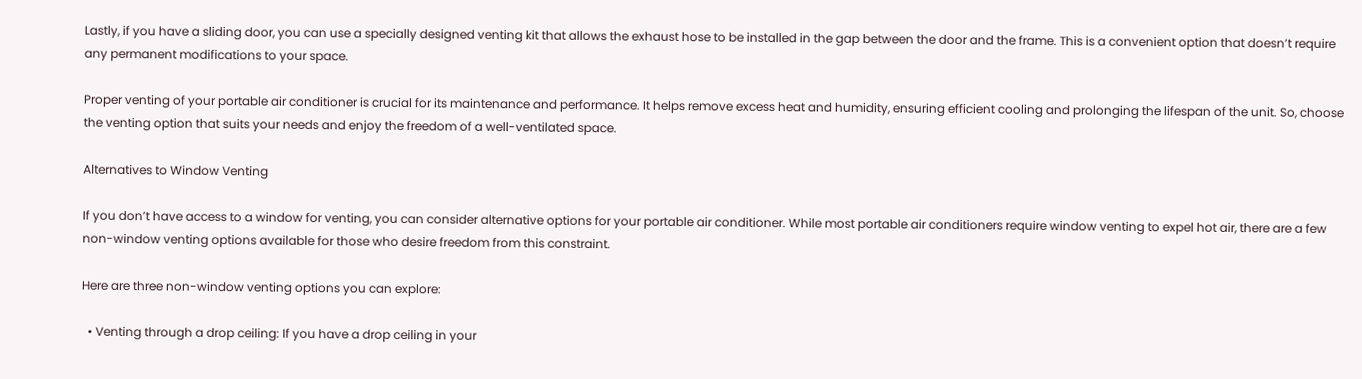Lastly, if you have a sliding door, you can use a specially designed venting kit that allows the exhaust hose to be installed in the gap between the door and the frame. This is a convenient option that doesn’t require any permanent modifications to your space.

Proper venting of your portable air conditioner is crucial for its maintenance and performance. It helps remove excess heat and humidity, ensuring efficient cooling and prolonging the lifespan of the unit. So, choose the venting option that suits your needs and enjoy the freedom of a well-ventilated space.

Alternatives to Window Venting

If you don’t have access to a window for venting, you can consider alternative options for your portable air conditioner. While most portable air conditioners require window venting to expel hot air, there are a few non-window venting options available for those who desire freedom from this constraint.

Here are three non-window venting options you can explore:

  • Venting through a drop ceiling: If you have a drop ceiling in your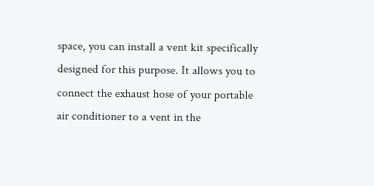space, you can install a vent kit specifically designed for this purpose. It allows you to connect the exhaust hose of your portable air conditioner to a vent in the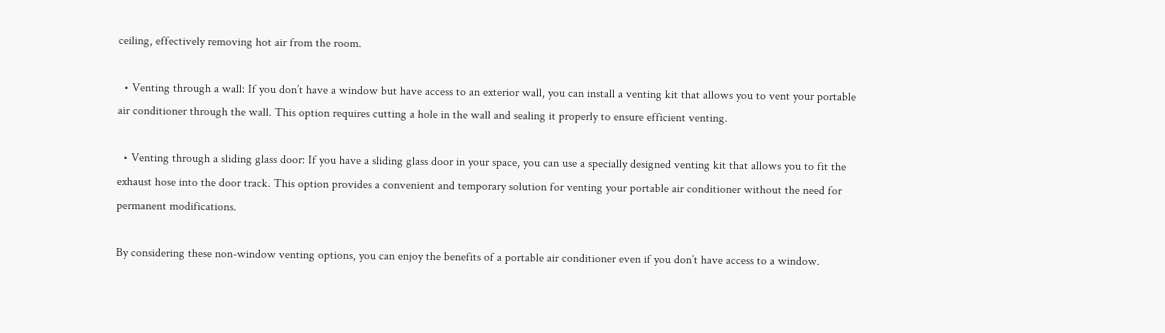ceiling, effectively removing hot air from the room.

  • Venting through a wall: If you don’t have a window but have access to an exterior wall, you can install a venting kit that allows you to vent your portable air conditioner through the wall. This option requires cutting a hole in the wall and sealing it properly to ensure efficient venting.

  • Venting through a sliding glass door: If you have a sliding glass door in your space, you can use a specially designed venting kit that allows you to fit the exhaust hose into the door track. This option provides a convenient and temporary solution for venting your portable air conditioner without the need for permanent modifications.

By considering these non-window venting options, you can enjoy the benefits of a portable air conditioner even if you don’t have access to a window.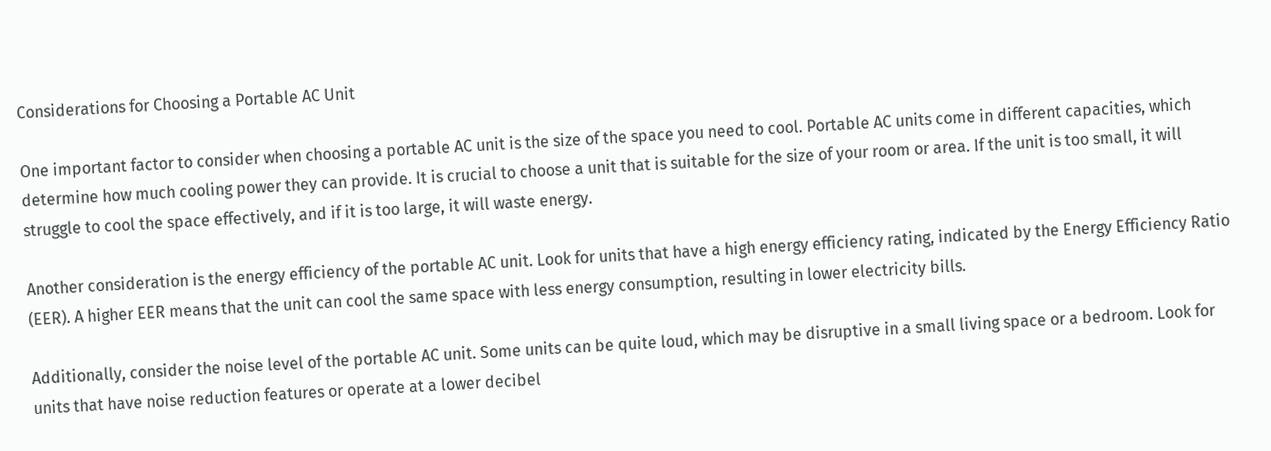Considerations for Choosing a Portable AC Unit

One important factor to consider when choosing a portable AC unit is the size of the space you need to cool. Portable AC units come in different capacities, which determine how much cooling power they can provide. It is crucial to choose a unit that is suitable for the size of your room or area. If the unit is too small, it will struggle to cool the space effectively, and if it is too large, it will waste energy.

Another consideration is the energy efficiency of the portable AC unit. Look for units that have a high energy efficiency rating, indicated by the Energy Efficiency Ratio (EER). A higher EER means that the unit can cool the same space with less energy consumption, resulting in lower electricity bills.

Additionally, consider the noise level of the portable AC unit. Some units can be quite loud, which may be disruptive in a small living space or a bedroom. Look for units that have noise reduction features or operate at a lower decibel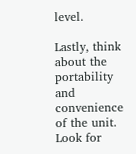level.

Lastly, think about the portability and convenience of the unit. Look for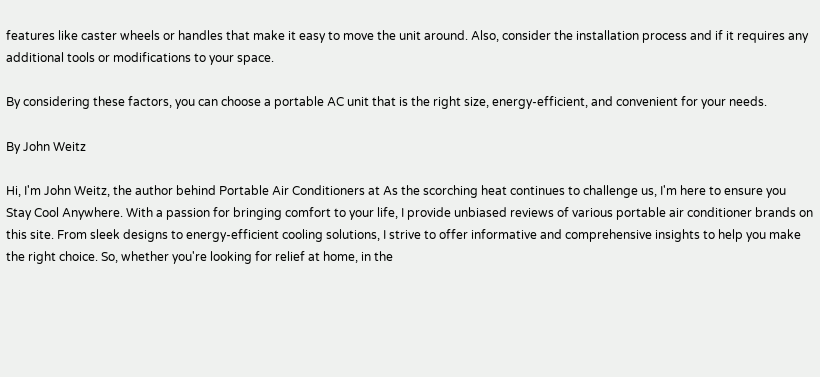features like caster wheels or handles that make it easy to move the unit around. Also, consider the installation process and if it requires any additional tools or modifications to your space.

By considering these factors, you can choose a portable AC unit that is the right size, energy-efficient, and convenient for your needs.

By John Weitz

Hi, I'm John Weitz, the author behind Portable Air Conditioners at As the scorching heat continues to challenge us, I'm here to ensure you Stay Cool Anywhere. With a passion for bringing comfort to your life, I provide unbiased reviews of various portable air conditioner brands on this site. From sleek designs to energy-efficient cooling solutions, I strive to offer informative and comprehensive insights to help you make the right choice. So, whether you're looking for relief at home, in the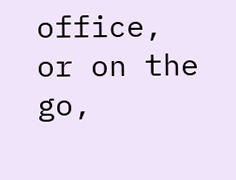office, or on the go,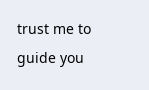trust me to guide you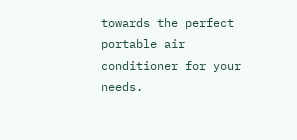towards the perfect portable air conditioner for your needs.